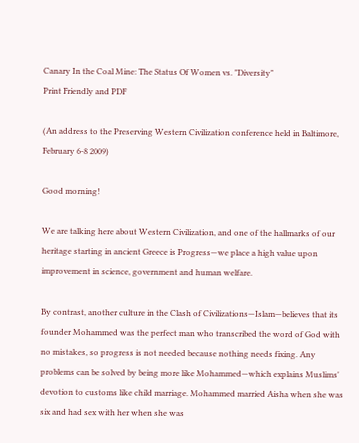Canary In the Coal Mine: The Status Of Women vs. "Diversity"
Print Friendly and PDF

(An address to the Preserving Western Civilization conference held in Baltimore, February 6-8 2009)

Good morning!

We are talking here about Western Civilization, and one of the hallmarks of our heritage starting in ancient Greece is Progress—we place a high value upon improvement in science, government and human welfare.

By contrast, another culture in the Clash of Civilizations—Islam—believes that its founder Mohammed was the perfect man who transcribed the word of God with no mistakes, so progress is not needed because nothing needs fixing. Any problems can be solved by being more like Mohammed—which explains Muslims' devotion to customs like child marriage. Mohammed married Aisha when she was six and had sex with her when she was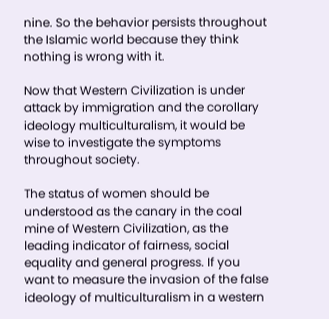nine. So the behavior persists throughout the Islamic world because they think nothing is wrong with it.

Now that Western Civilization is under attack by immigration and the corollary ideology multiculturalism, it would be wise to investigate the symptoms throughout society.

The status of women should be understood as the canary in the coal mine of Western Civilization, as the leading indicator of fairness, social equality and general progress. If you want to measure the invasion of the false ideology of multiculturalism in a western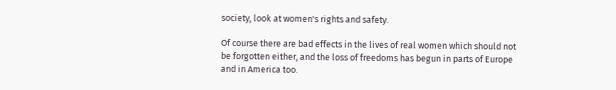society, look at women's rights and safety.

Of course there are bad effects in the lives of real women which should not be forgotten either, and the loss of freedoms has begun in parts of Europe and in America too.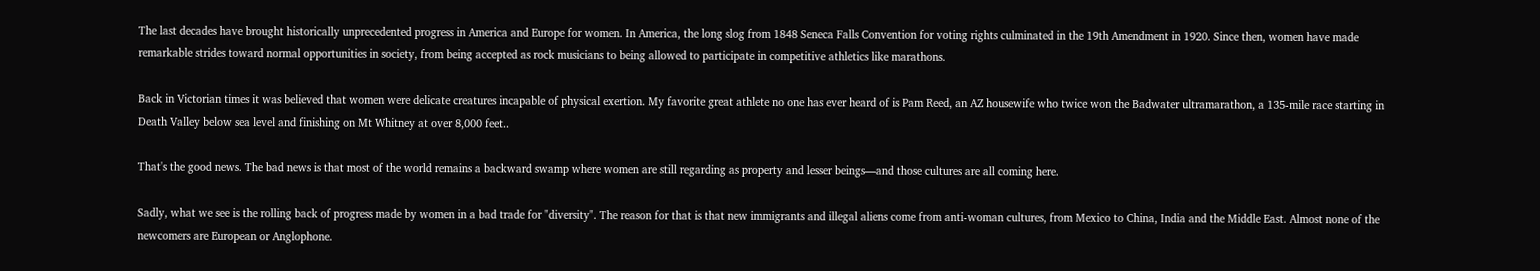The last decades have brought historically unprecedented progress in America and Europe for women. In America, the long slog from 1848 Seneca Falls Convention for voting rights culminated in the 19th Amendment in 1920. Since then, women have made remarkable strides toward normal opportunities in society, from being accepted as rock musicians to being allowed to participate in competitive athletics like marathons.

Back in Victorian times it was believed that women were delicate creatures incapable of physical exertion. My favorite great athlete no one has ever heard of is Pam Reed, an AZ housewife who twice won the Badwater ultramarathon, a 135-mile race starting in Death Valley below sea level and finishing on Mt Whitney at over 8,000 feet..

That's the good news. The bad news is that most of the world remains a backward swamp where women are still regarding as property and lesser beings—and those cultures are all coming here.

Sadly, what we see is the rolling back of progress made by women in a bad trade for "diversity". The reason for that is that new immigrants and illegal aliens come from anti-woman cultures, from Mexico to China, India and the Middle East. Almost none of the newcomers are European or Anglophone.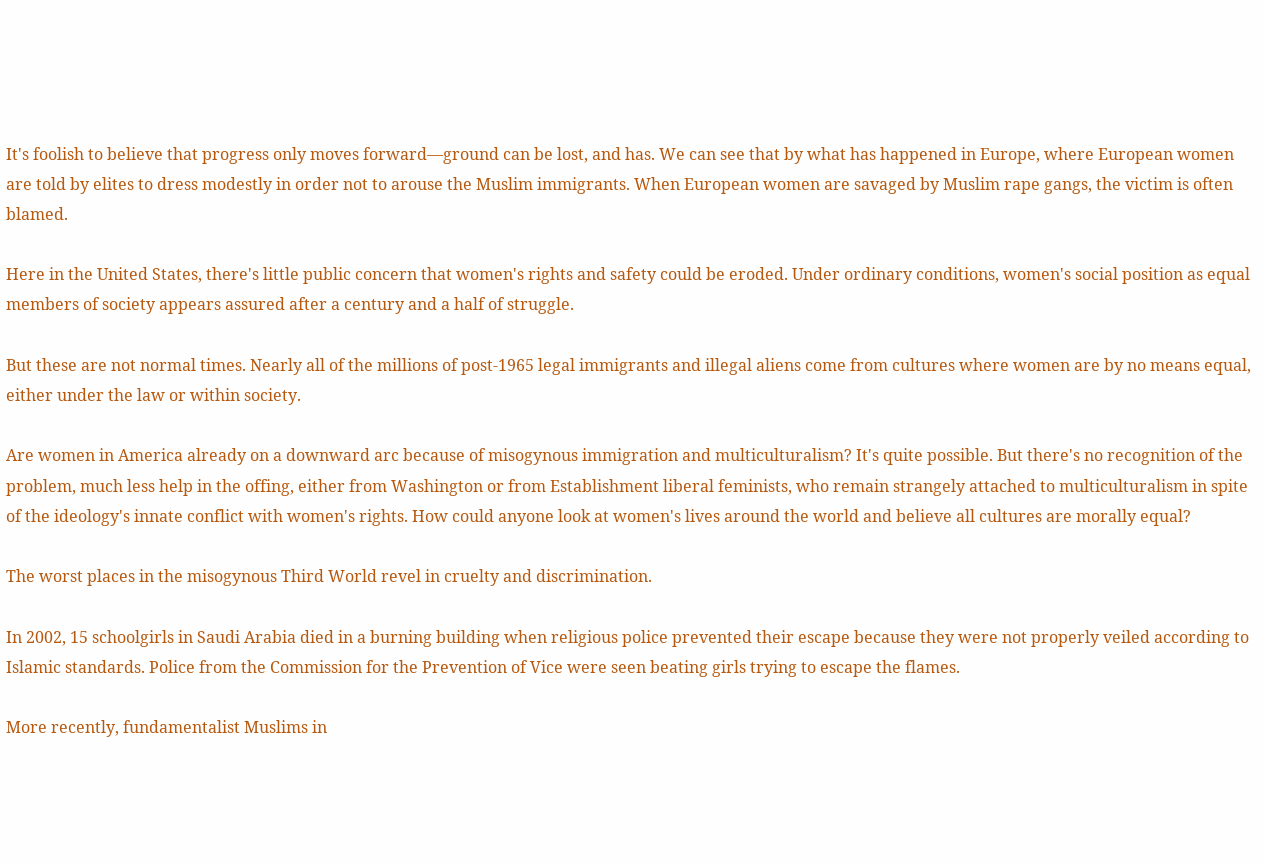It's foolish to believe that progress only moves forward—ground can be lost, and has. We can see that by what has happened in Europe, where European women are told by elites to dress modestly in order not to arouse the Muslim immigrants. When European women are savaged by Muslim rape gangs, the victim is often blamed.

Here in the United States, there's little public concern that women's rights and safety could be eroded. Under ordinary conditions, women's social position as equal members of society appears assured after a century and a half of struggle.

But these are not normal times. Nearly all of the millions of post-1965 legal immigrants and illegal aliens come from cultures where women are by no means equal, either under the law or within society.

Are women in America already on a downward arc because of misogynous immigration and multiculturalism? It's quite possible. But there's no recognition of the problem, much less help in the offing, either from Washington or from Establishment liberal feminists, who remain strangely attached to multiculturalism in spite of the ideology's innate conflict with women's rights. How could anyone look at women's lives around the world and believe all cultures are morally equal?

The worst places in the misogynous Third World revel in cruelty and discrimination.

In 2002, 15 schoolgirls in Saudi Arabia died in a burning building when religious police prevented their escape because they were not properly veiled according to Islamic standards. Police from the Commission for the Prevention of Vice were seen beating girls trying to escape the flames.

More recently, fundamentalist Muslims in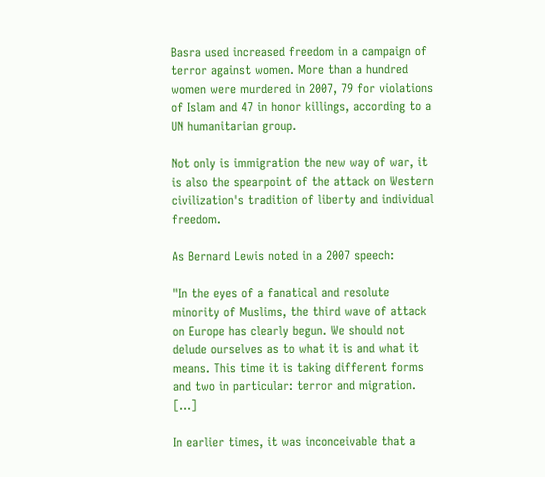Basra used increased freedom in a campaign of terror against women. More than a hundred women were murdered in 2007, 79 for violations of Islam and 47 in honor killings, according to a UN humanitarian group.

Not only is immigration the new way of war, it is also the spearpoint of the attack on Western civilization's tradition of liberty and individual freedom.

As Bernard Lewis noted in a 2007 speech:

"In the eyes of a fanatical and resolute minority of Muslims, the third wave of attack on Europe has clearly begun. We should not delude ourselves as to what it is and what it means. This time it is taking different forms and two in particular: terror and migration. [...]

In earlier times, it was inconceivable that a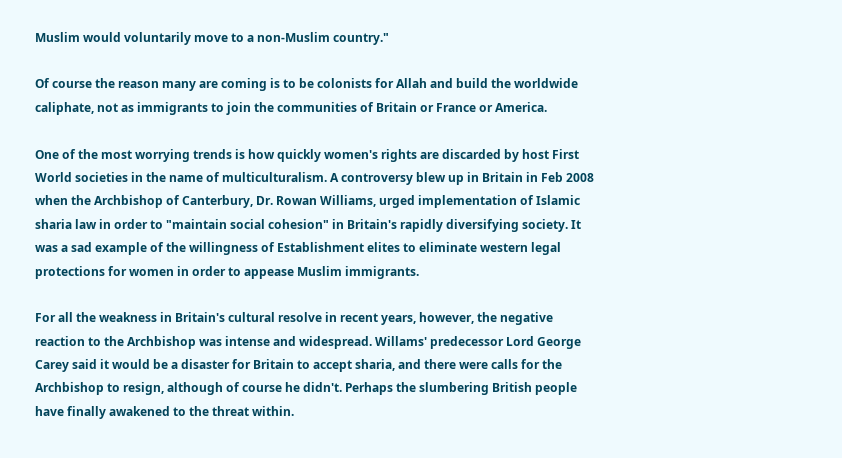Muslim would voluntarily move to a non-Muslim country."

Of course the reason many are coming is to be colonists for Allah and build the worldwide caliphate, not as immigrants to join the communities of Britain or France or America.

One of the most worrying trends is how quickly women's rights are discarded by host First World societies in the name of multiculturalism. A controversy blew up in Britain in Feb 2008 when the Archbishop of Canterbury, Dr. Rowan Williams, urged implementation of Islamic sharia law in order to "maintain social cohesion" in Britain's rapidly diversifying society. It was a sad example of the willingness of Establishment elites to eliminate western legal protections for women in order to appease Muslim immigrants.

For all the weakness in Britain's cultural resolve in recent years, however, the negative reaction to the Archbishop was intense and widespread. Willams' predecessor Lord George Carey said it would be a disaster for Britain to accept sharia, and there were calls for the Archbishop to resign, although of course he didn't. Perhaps the slumbering British people have finally awakened to the threat within.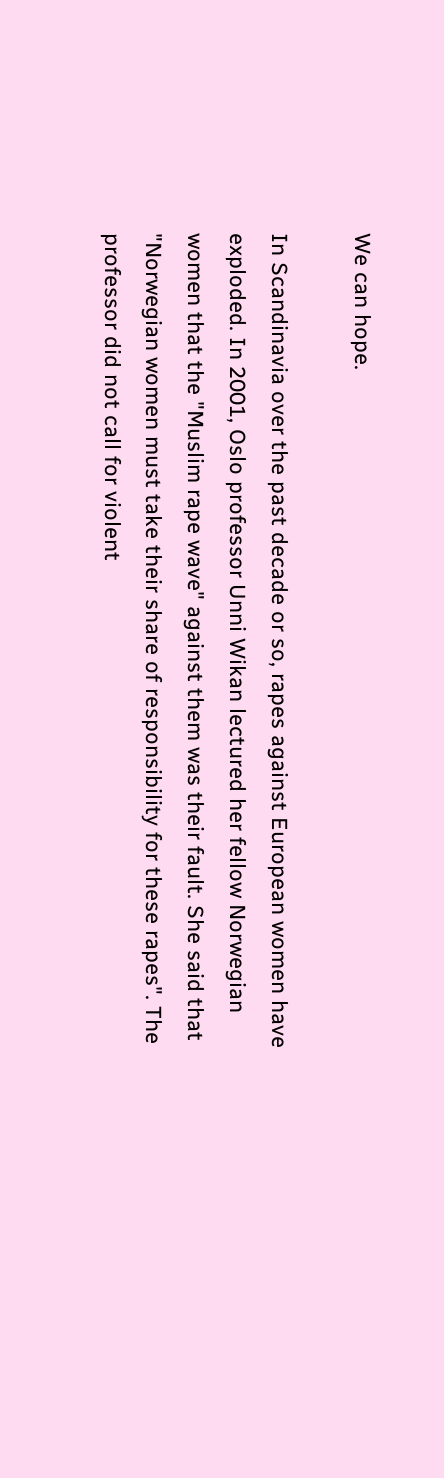We can hope.

In Scandinavia over the past decade or so, rapes against European women have exploded. In 2001, Oslo professor Unni Wikan lectured her fellow Norwegian women that the "Muslim rape wave" against them was their fault. She said that "Norwegian women must take their share of responsibility for these rapes". The professor did not call for violent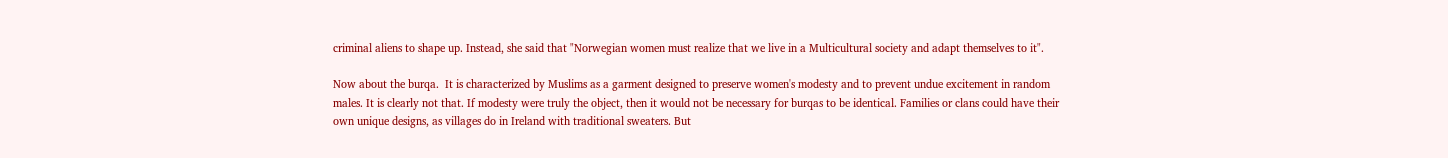criminal aliens to shape up. Instead, she said that "Norwegian women must realize that we live in a Multicultural society and adapt themselves to it".

Now about the burqa.  It is characterized by Muslims as a garment designed to preserve women's modesty and to prevent undue excitement in random males. It is clearly not that. If modesty were truly the object, then it would not be necessary for burqas to be identical. Families or clans could have their own unique designs, as villages do in Ireland with traditional sweaters. But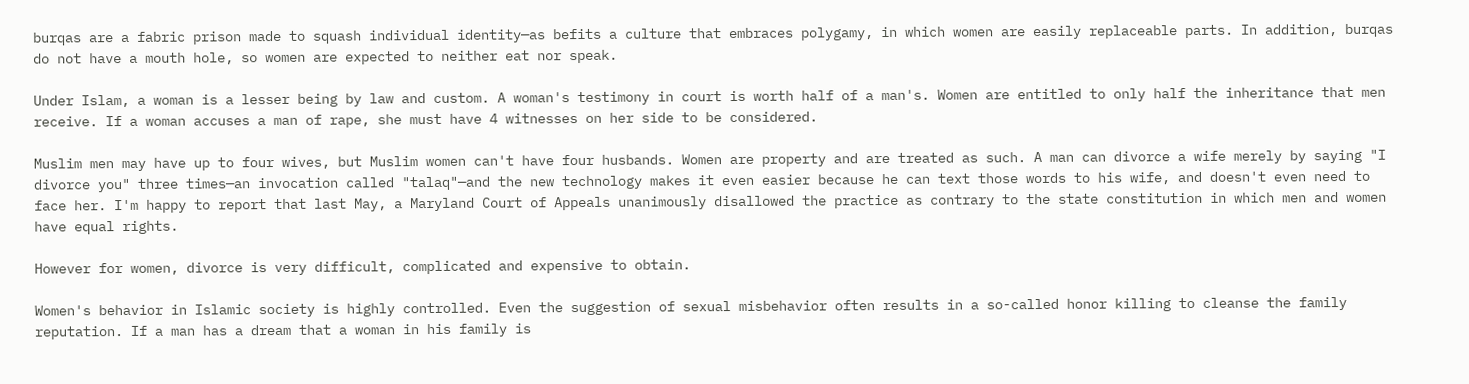burqas are a fabric prison made to squash individual identity—as befits a culture that embraces polygamy, in which women are easily replaceable parts. In addition, burqas do not have a mouth hole, so women are expected to neither eat nor speak.

Under Islam, a woman is a lesser being by law and custom. A woman's testimony in court is worth half of a man's. Women are entitled to only half the inheritance that men receive. If a woman accuses a man of rape, she must have 4 witnesses on her side to be considered.

Muslim men may have up to four wives, but Muslim women can't have four husbands. Women are property and are treated as such. A man can divorce a wife merely by saying "I divorce you" three times—an invocation called "talaq"—and the new technology makes it even easier because he can text those words to his wife, and doesn't even need to face her. I'm happy to report that last May, a Maryland Court of Appeals unanimously disallowed the practice as contrary to the state constitution in which men and women have equal rights.

However for women, divorce is very difficult, complicated and expensive to obtain.

Women's behavior in Islamic society is highly controlled. Even the suggestion of sexual misbehavior often results in a so-called honor killing to cleanse the family reputation. If a man has a dream that a woman in his family is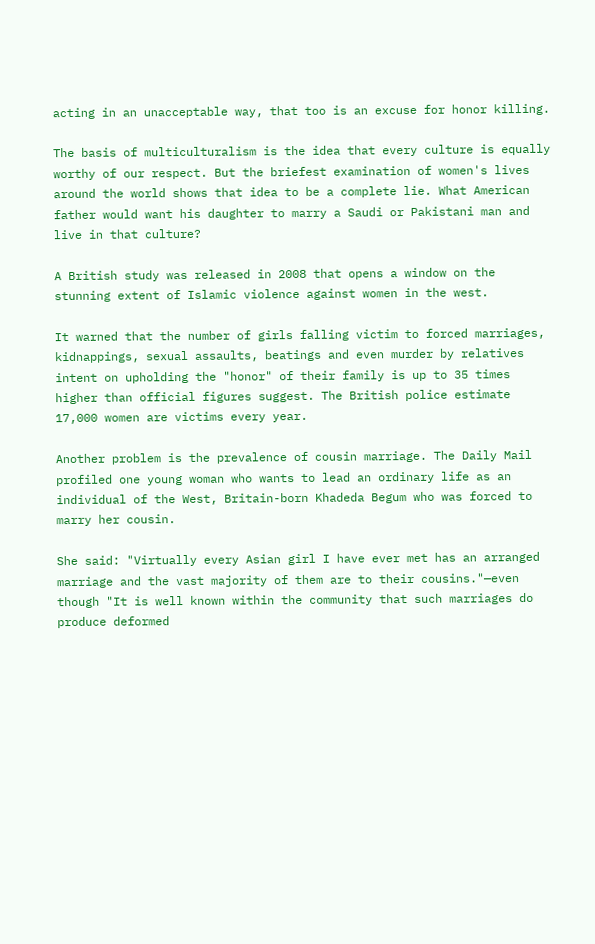acting in an unacceptable way, that too is an excuse for honor killing.

The basis of multiculturalism is the idea that every culture is equally worthy of our respect. But the briefest examination of women's lives around the world shows that idea to be a complete lie. What American father would want his daughter to marry a Saudi or Pakistani man and live in that culture?

A British study was released in 2008 that opens a window on the stunning extent of Islamic violence against women in the west.

It warned that the number of girls falling victim to forced marriages, kidnappings, sexual assaults, beatings and even murder by relatives intent on upholding the "honor" of their family is up to 35 times higher than official figures suggest. The British police estimate 17,000 women are victims every year.

Another problem is the prevalence of cousin marriage. The Daily Mail profiled one young woman who wants to lead an ordinary life as an individual of the West, Britain-born Khadeda Begum who was forced to marry her cousin.

She said: "Virtually every Asian girl I have ever met has an arranged marriage and the vast majority of them are to their cousins."—even though "It is well known within the community that such marriages do produce deformed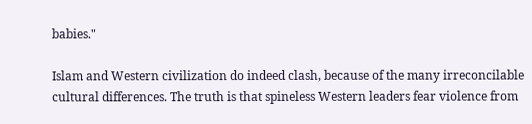babies."

Islam and Western civilization do indeed clash, because of the many irreconcilable cultural differences. The truth is that spineless Western leaders fear violence from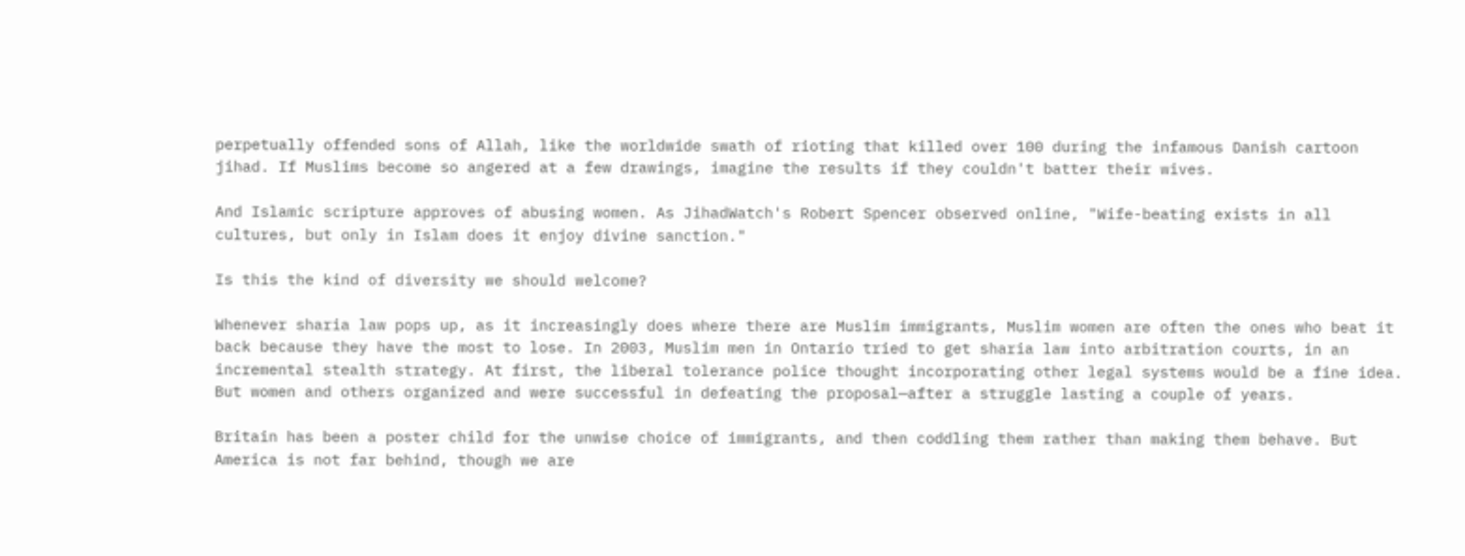perpetually offended sons of Allah, like the worldwide swath of rioting that killed over 100 during the infamous Danish cartoon jihad. If Muslims become so angered at a few drawings, imagine the results if they couldn't batter their wives.

And Islamic scripture approves of abusing women. As JihadWatch's Robert Spencer observed online, "Wife-beating exists in all cultures, but only in Islam does it enjoy divine sanction."

Is this the kind of diversity we should welcome?

Whenever sharia law pops up, as it increasingly does where there are Muslim immigrants, Muslim women are often the ones who beat it back because they have the most to lose. In 2003, Muslim men in Ontario tried to get sharia law into arbitration courts, in an incremental stealth strategy. At first, the liberal tolerance police thought incorporating other legal systems would be a fine idea. But women and others organized and were successful in defeating the proposal—after a struggle lasting a couple of years.

Britain has been a poster child for the unwise choice of immigrants, and then coddling them rather than making them behave. But America is not far behind, though we are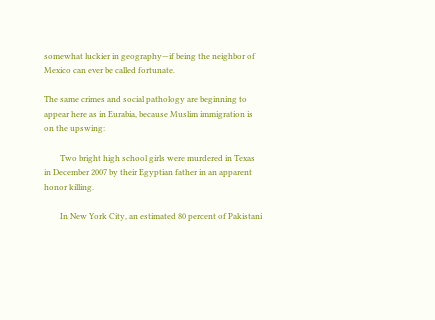somewhat luckier in geography—if being the neighbor of Mexico can ever be called fortunate.

The same crimes and social pathology are beginning to appear here as in Eurabia, because Muslim immigration is on the upswing:

        Two bright high school girls were murdered in Texas in December 2007 by their Egyptian father in an apparent honor killing.

        In New York City, an estimated 80 percent of Pakistani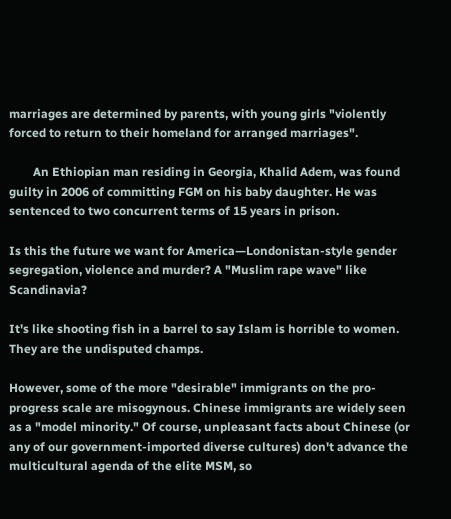marriages are determined by parents, with young girls "violently forced to return to their homeland for arranged marriages".

        An Ethiopian man residing in Georgia, Khalid Adem, was found guilty in 2006 of committing FGM on his baby daughter. He was sentenced to two concurrent terms of 15 years in prison.

Is this the future we want for America—Londonistan-style gender segregation, violence and murder? A "Muslim rape wave" like Scandinavia?

It's like shooting fish in a barrel to say Islam is horrible to women. They are the undisputed champs.

However, some of the more "desirable" immigrants on the pro-progress scale are misogynous. Chinese immigrants are widely seen as a "model minority." Of course, unpleasant facts about Chinese (or any of our government-imported diverse cultures) don't advance the multicultural agenda of the elite MSM, so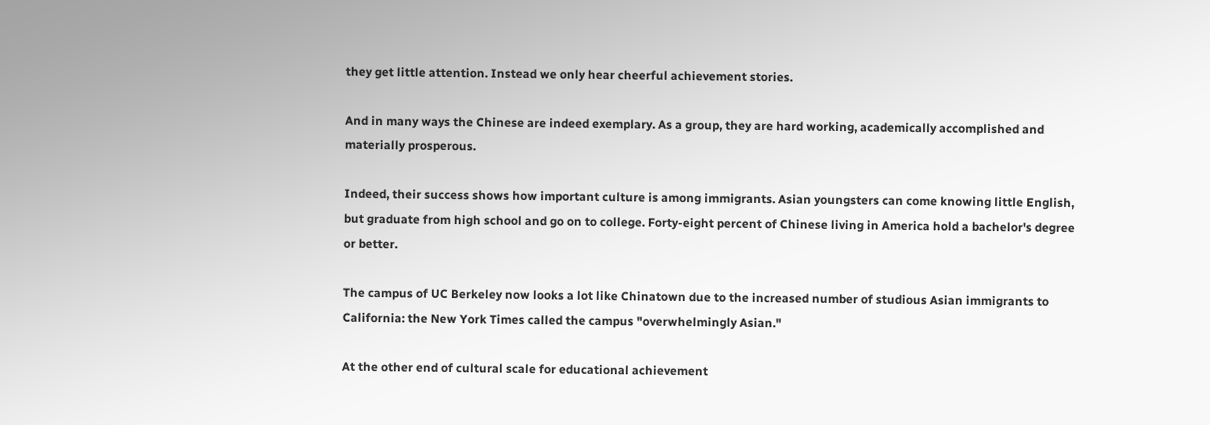they get little attention. Instead we only hear cheerful achievement stories.

And in many ways the Chinese are indeed exemplary. As a group, they are hard working, academically accomplished and materially prosperous.

Indeed, their success shows how important culture is among immigrants. Asian youngsters can come knowing little English, but graduate from high school and go on to college. Forty-eight percent of Chinese living in America hold a bachelor's degree or better.

The campus of UC Berkeley now looks a lot like Chinatown due to the increased number of studious Asian immigrants to California: the New York Times called the campus "overwhelmingly Asian."

At the other end of cultural scale for educational achievement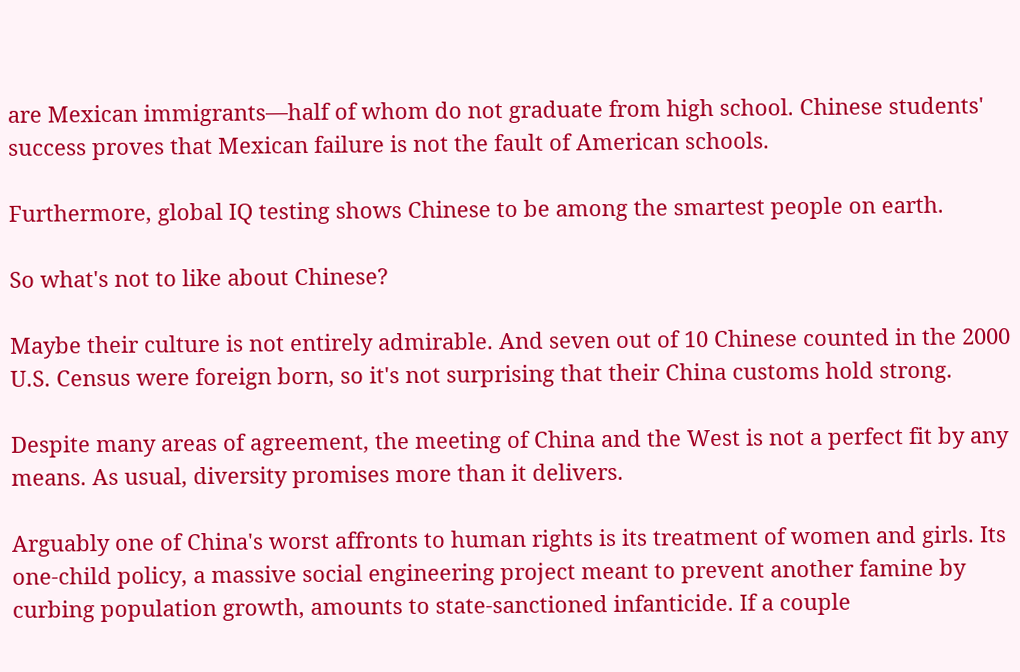are Mexican immigrants—half of whom do not graduate from high school. Chinese students' success proves that Mexican failure is not the fault of American schools.

Furthermore, global IQ testing shows Chinese to be among the smartest people on earth.

So what's not to like about Chinese?

Maybe their culture is not entirely admirable. And seven out of 10 Chinese counted in the 2000 U.S. Census were foreign born, so it's not surprising that their China customs hold strong.

Despite many areas of agreement, the meeting of China and the West is not a perfect fit by any means. As usual, diversity promises more than it delivers.

Arguably one of China's worst affronts to human rights is its treatment of women and girls. Its one-child policy, a massive social engineering project meant to prevent another famine by curbing population growth, amounts to state-sanctioned infanticide. If a couple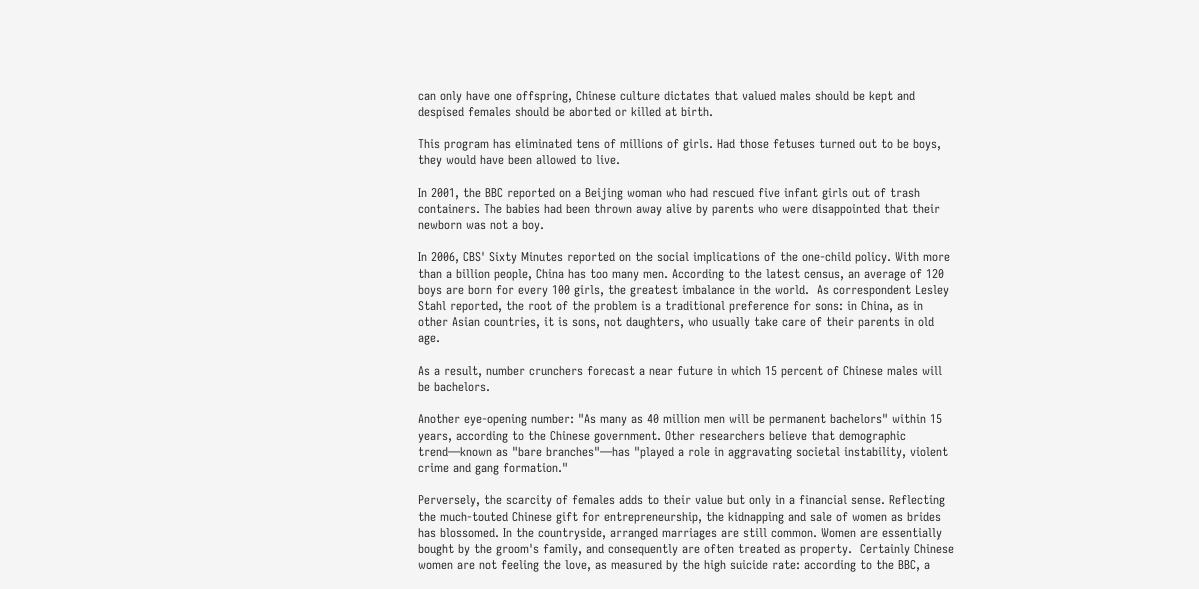can only have one offspring, Chinese culture dictates that valued males should be kept and despised females should be aborted or killed at birth.

This program has eliminated tens of millions of girls. Had those fetuses turned out to be boys, they would have been allowed to live.

In 2001, the BBC reported on a Beijing woman who had rescued five infant girls out of trash containers. The babies had been thrown away alive by parents who were disappointed that their newborn was not a boy.

In 2006, CBS' Sixty Minutes reported on the social implications of the one-child policy. With more than a billion people, China has too many men. According to the latest census, an average of 120 boys are born for every 100 girls, the greatest imbalance in the world.  As correspondent Lesley Stahl reported, the root of the problem is a traditional preference for sons: in China, as in other Asian countries, it is sons, not daughters, who usually take care of their parents in old age.

As a result, number crunchers forecast a near future in which 15 percent of Chinese males will be bachelors.

Another eye-opening number: "As many as 40 million men will be permanent bachelors" within 15 years, according to the Chinese government. Other researchers believe that demographic trend—known as "bare branches"—has "played a role in aggravating societal instability, violent crime and gang formation."

Perversely, the scarcity of females adds to their value but only in a financial sense. Reflecting the much-touted Chinese gift for entrepreneurship, the kidnapping and sale of women as brides has blossomed. In the countryside, arranged marriages are still common. Women are essentially bought by the groom's family, and consequently are often treated as property.  Certainly Chinese women are not feeling the love, as measured by the high suicide rate: according to the BBC, a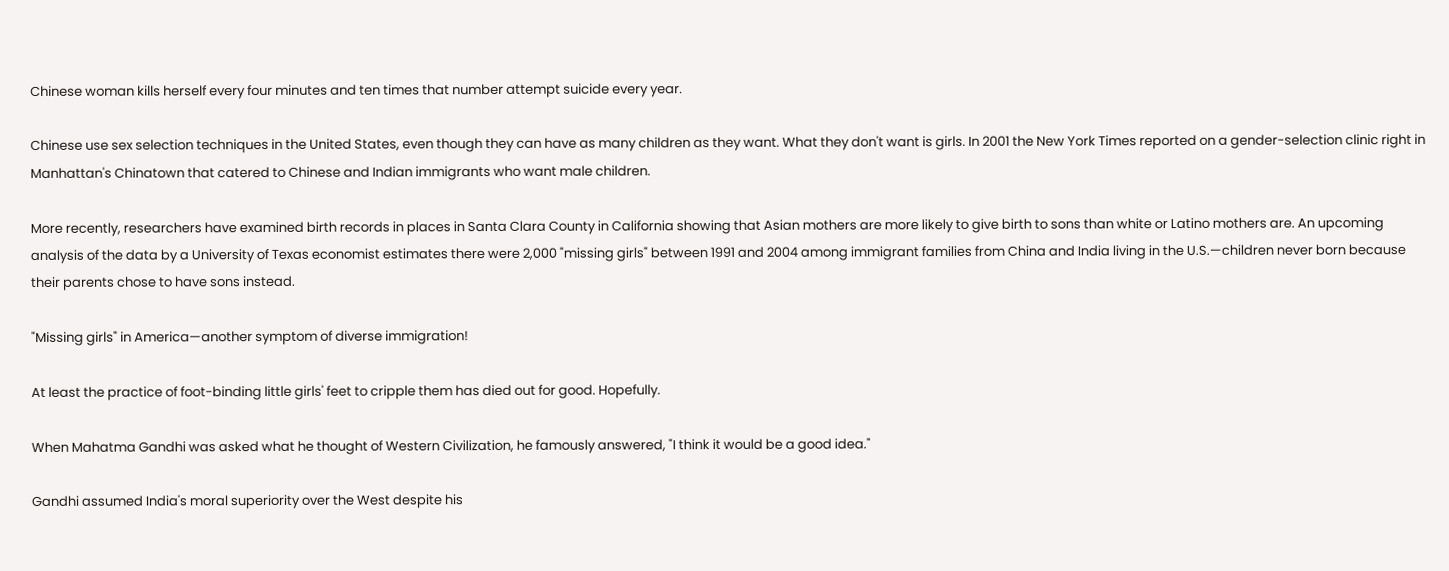Chinese woman kills herself every four minutes and ten times that number attempt suicide every year.

Chinese use sex selection techniques in the United States, even though they can have as many children as they want. What they don't want is girls. In 2001 the New York Times reported on a gender-selection clinic right in Manhattan's Chinatown that catered to Chinese and Indian immigrants who want male children.

More recently, researchers have examined birth records in places in Santa Clara County in California showing that Asian mothers are more likely to give birth to sons than white or Latino mothers are. An upcoming analysis of the data by a University of Texas economist estimates there were 2,000 "missing girls" between 1991 and 2004 among immigrant families from China and India living in the U.S.—children never born because their parents chose to have sons instead.

"Missing girls" in America—another symptom of diverse immigration!

At least the practice of foot-binding little girls' feet to cripple them has died out for good. Hopefully.

When Mahatma Gandhi was asked what he thought of Western Civilization, he famously answered, "I think it would be a good idea."

Gandhi assumed India's moral superiority over the West despite his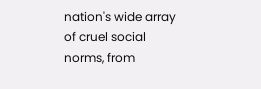nation's wide array of cruel social norms, from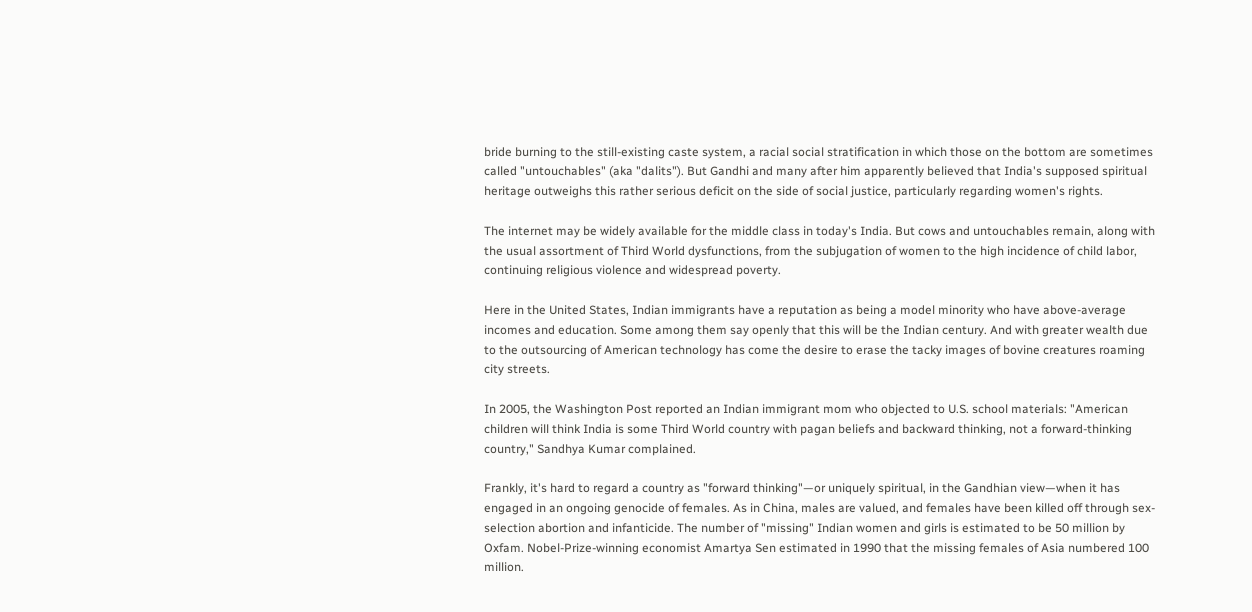bride burning to the still-existing caste system, a racial social stratification in which those on the bottom are sometimes called "untouchables" (aka "dalits"). But Gandhi and many after him apparently believed that India's supposed spiritual heritage outweighs this rather serious deficit on the side of social justice, particularly regarding women's rights.

The internet may be widely available for the middle class in today's India. But cows and untouchables remain, along with the usual assortment of Third World dysfunctions, from the subjugation of women to the high incidence of child labor, continuing religious violence and widespread poverty.

Here in the United States, Indian immigrants have a reputation as being a model minority who have above-average incomes and education. Some among them say openly that this will be the Indian century. And with greater wealth due to the outsourcing of American technology has come the desire to erase the tacky images of bovine creatures roaming city streets.

In 2005, the Washington Post reported an Indian immigrant mom who objected to U.S. school materials: "American children will think India is some Third World country with pagan beliefs and backward thinking, not a forward-thinking country," Sandhya Kumar complained.

Frankly, it's hard to regard a country as "forward thinking"—or uniquely spiritual, in the Gandhian view—when it has engaged in an ongoing genocide of females. As in China, males are valued, and females have been killed off through sex-selection abortion and infanticide. The number of "missing" Indian women and girls is estimated to be 50 million by Oxfam. Nobel-Prize-winning economist Amartya Sen estimated in 1990 that the missing females of Asia numbered 100 million.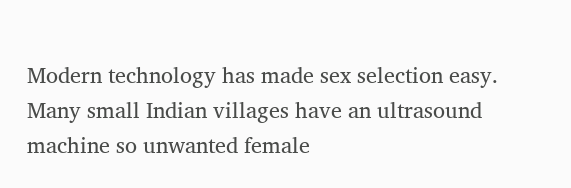Modern technology has made sex selection easy. Many small Indian villages have an ultrasound machine so unwanted female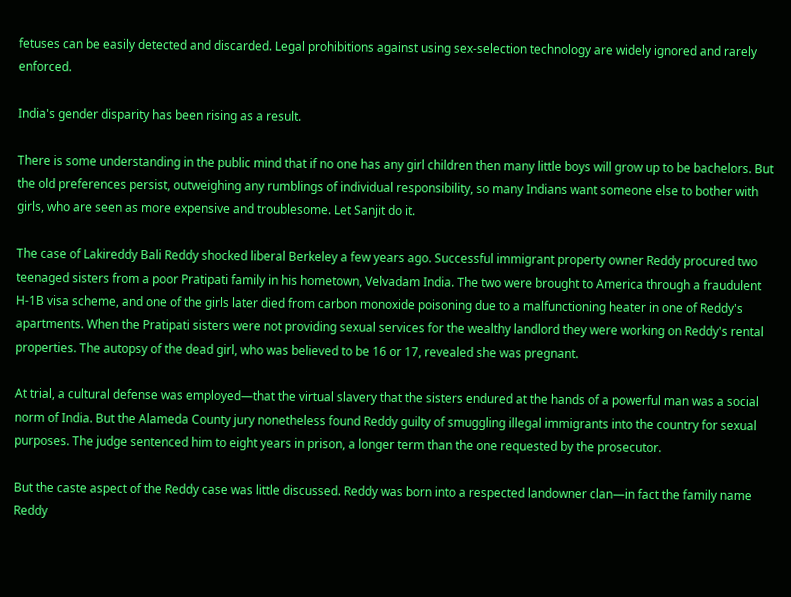fetuses can be easily detected and discarded. Legal prohibitions against using sex-selection technology are widely ignored and rarely enforced.

India's gender disparity has been rising as a result.

There is some understanding in the public mind that if no one has any girl children then many little boys will grow up to be bachelors. But the old preferences persist, outweighing any rumblings of individual responsibility, so many Indians want someone else to bother with girls, who are seen as more expensive and troublesome. Let Sanjit do it.

The case of Lakireddy Bali Reddy shocked liberal Berkeley a few years ago. Successful immigrant property owner Reddy procured two teenaged sisters from a poor Pratipati family in his hometown, Velvadam India. The two were brought to America through a fraudulent H-1B visa scheme, and one of the girls later died from carbon monoxide poisoning due to a malfunctioning heater in one of Reddy's apartments. When the Pratipati sisters were not providing sexual services for the wealthy landlord they were working on Reddy's rental properties. The autopsy of the dead girl, who was believed to be 16 or 17, revealed she was pregnant.

At trial, a cultural defense was employed—that the virtual slavery that the sisters endured at the hands of a powerful man was a social norm of India. But the Alameda County jury nonetheless found Reddy guilty of smuggling illegal immigrants into the country for sexual purposes. The judge sentenced him to eight years in prison, a longer term than the one requested by the prosecutor.

But the caste aspect of the Reddy case was little discussed. Reddy was born into a respected landowner clan—in fact the family name Reddy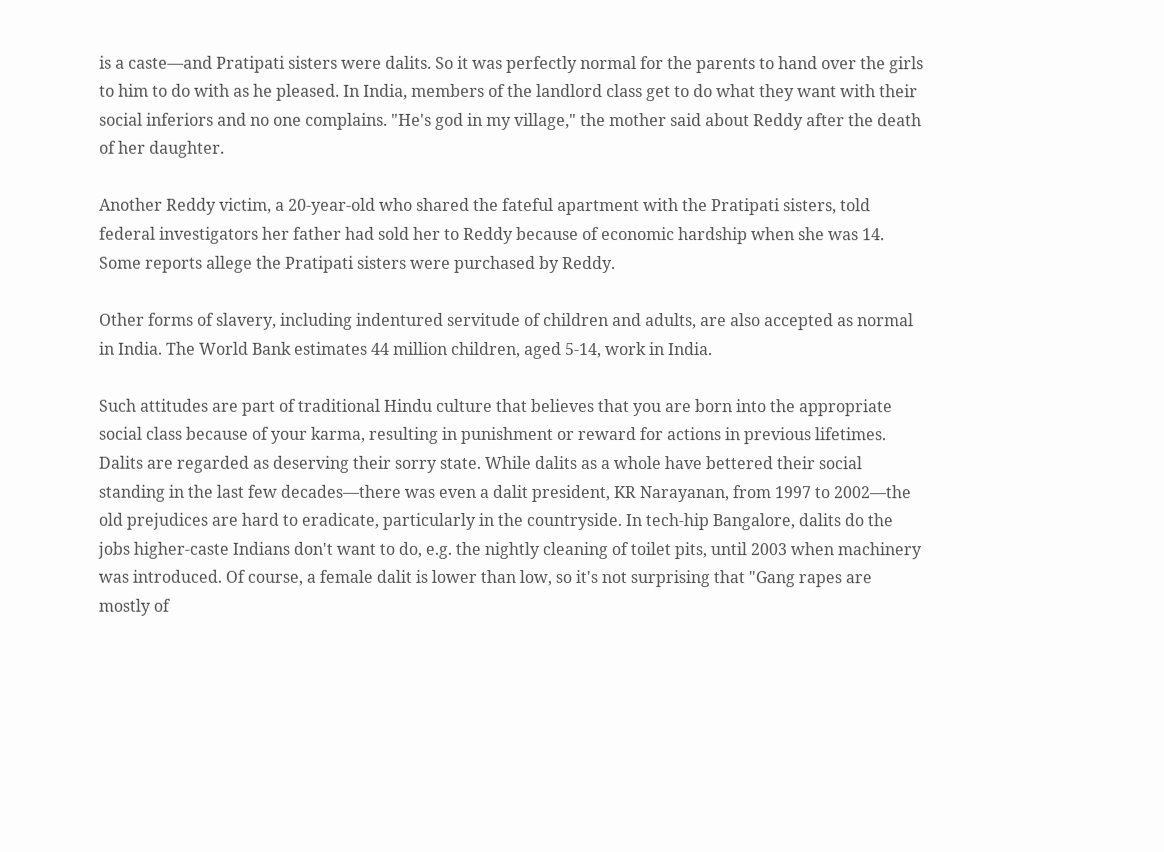is a caste—and Pratipati sisters were dalits. So it was perfectly normal for the parents to hand over the girls to him to do with as he pleased. In India, members of the landlord class get to do what they want with their social inferiors and no one complains. "He's god in my village," the mother said about Reddy after the death of her daughter.

Another Reddy victim, a 20-year-old who shared the fateful apartment with the Pratipati sisters, told federal investigators her father had sold her to Reddy because of economic hardship when she was 14. Some reports allege the Pratipati sisters were purchased by Reddy.

Other forms of slavery, including indentured servitude of children and adults, are also accepted as normal in India. The World Bank estimates 44 million children, aged 5-14, work in India.

Such attitudes are part of traditional Hindu culture that believes that you are born into the appropriate social class because of your karma, resulting in punishment or reward for actions in previous lifetimes. Dalits are regarded as deserving their sorry state. While dalits as a whole have bettered their social standing in the last few decades—there was even a dalit president, KR Narayanan, from 1997 to 2002—the old prejudices are hard to eradicate, particularly in the countryside. In tech-hip Bangalore, dalits do the jobs higher-caste Indians don't want to do, e.g. the nightly cleaning of toilet pits, until 2003 when machinery was introduced. Of course, a female dalit is lower than low, so it's not surprising that "Gang rapes are mostly of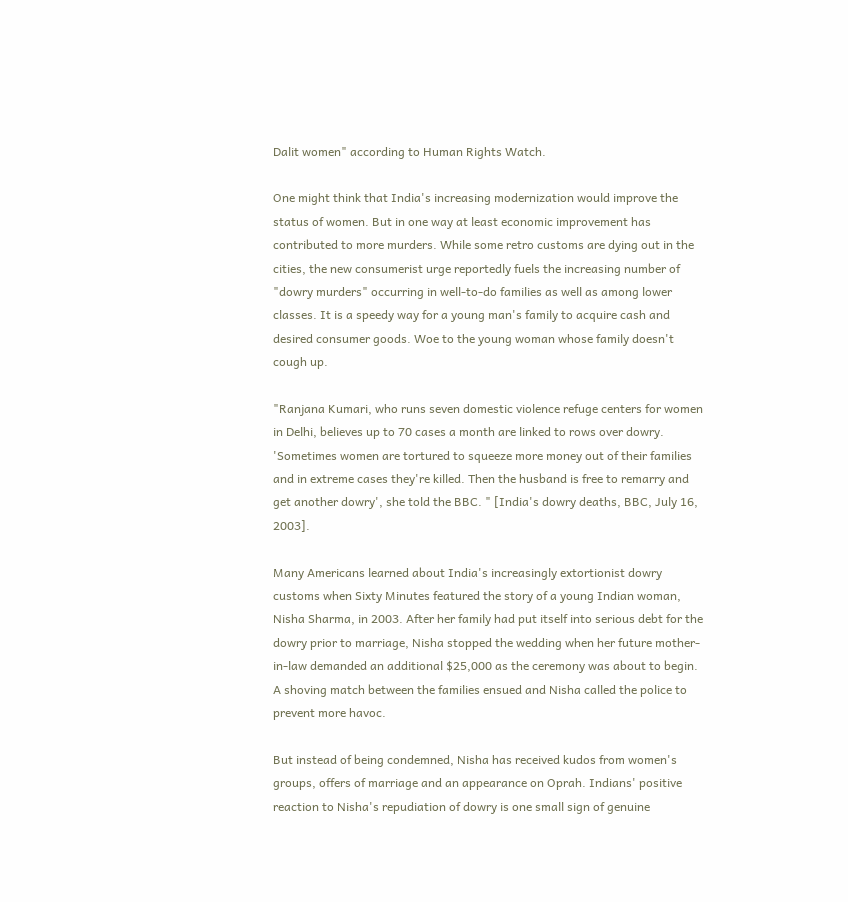Dalit women" according to Human Rights Watch.

One might think that India's increasing modernization would improve the status of women. But in one way at least economic improvement has contributed to more murders. While some retro customs are dying out in the cities, the new consumerist urge reportedly fuels the increasing number of "dowry murders" occurring in well-to-do families as well as among lower classes. It is a speedy way for a young man's family to acquire cash and desired consumer goods. Woe to the young woman whose family doesn't cough up.

"Ranjana Kumari, who runs seven domestic violence refuge centers for women in Delhi, believes up to 70 cases a month are linked to rows over dowry. 'Sometimes women are tortured to squeeze more money out of their families and in extreme cases they're killed. Then the husband is free to remarry and get another dowry', she told the BBC. " [India's dowry deaths, BBC, July 16, 2003].

Many Americans learned about India's increasingly extortionist dowry customs when Sixty Minutes featured the story of a young Indian woman, Nisha Sharma, in 2003. After her family had put itself into serious debt for the dowry prior to marriage, Nisha stopped the wedding when her future mother-in-law demanded an additional $25,000 as the ceremony was about to begin. A shoving match between the families ensued and Nisha called the police to prevent more havoc.

But instead of being condemned, Nisha has received kudos from women's groups, offers of marriage and an appearance on Oprah. Indians' positive reaction to Nisha's repudiation of dowry is one small sign of genuine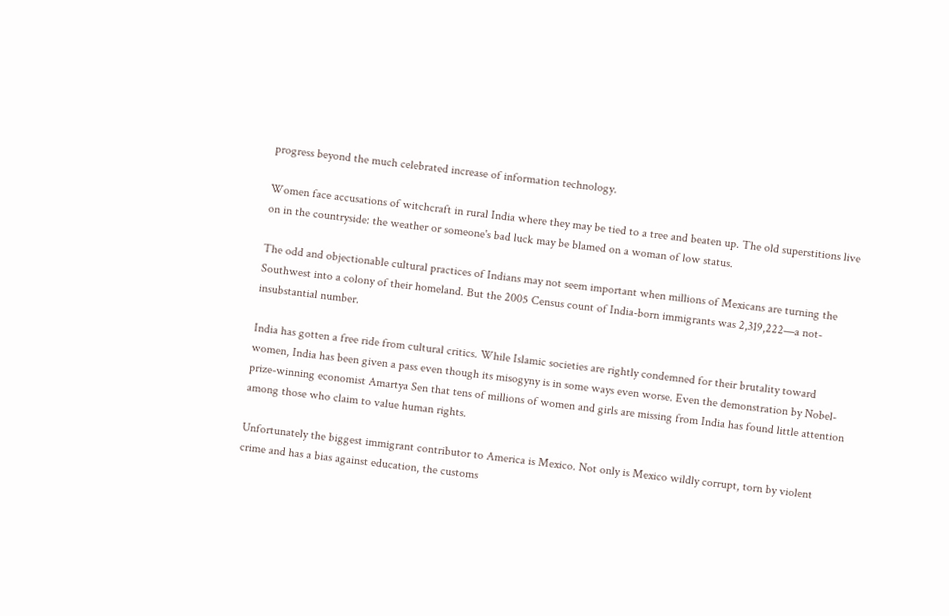progress beyond the much celebrated increase of information technology.

Women face accusations of witchcraft in rural India where they may be tied to a tree and beaten up. The old superstitions live on in the countryside: the weather or someone's bad luck may be blamed on a woman of low status.

The odd and objectionable cultural practices of Indians may not seem important when millions of Mexicans are turning the Southwest into a colony of their homeland. But the 2005 Census count of India-born immigrants was 2,319,222—a not-insubstantial number.

India has gotten a free ride from cultural critics. While Islamic societies are rightly condemned for their brutality toward women, India has been given a pass even though its misogyny is in some ways even worse. Even the demonstration by Nobel-prize-winning economist Amartya Sen that tens of millions of women and girls are missing from India has found little attention among those who claim to value human rights.

Unfortunately the biggest immigrant contributor to America is Mexico. Not only is Mexico wildly corrupt, torn by violent crime and has a bias against education, the customs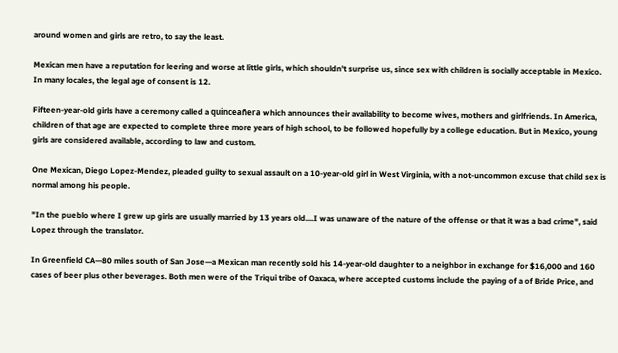around women and girls are retro, to say the least.

Mexican men have a reputation for leering and worse at little girls, which shouldn't surprise us, since sex with children is socially acceptable in Mexico. In many locales, the legal age of consent is 12.

Fifteen-year-old girls have a ceremony called a quinceañera which announces their availability to become wives, mothers and girlfriends. In America, children of that age are expected to complete three more years of high school, to be followed hopefully by a college education. But in Mexico, young girls are considered available, according to law and custom.

One Mexican, Diego Lopez-Mendez, pleaded guilty to sexual assault on a 10-year-old girl in West Virginia, with a not-uncommon excuse that child sex is normal among his people.

"In the pueblo where I grew up girls are usually married by 13 years old....I was unaware of the nature of the offense or that it was a bad crime", said Lopez through the translator.

In Greenfield CA—80 miles south of San Jose—a Mexican man recently sold his 14-year-old daughter to a neighbor in exchange for $16,000 and 160 cases of beer plus other beverages. Both men were of the Triqui tribe of Oaxaca, where accepted customs include the paying of a of Bride Price, and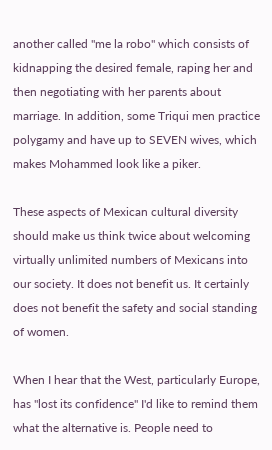another called "me la robo" which consists of kidnapping the desired female, raping her and then negotiating with her parents about marriage. In addition, some Triqui men practice polygamy and have up to SEVEN wives, which makes Mohammed look like a piker.

These aspects of Mexican cultural diversity should make us think twice about welcoming virtually unlimited numbers of Mexicans into our society. It does not benefit us. It certainly does not benefit the safety and social standing of women.

When I hear that the West, particularly Europe, has "lost its confidence" I'd like to remind them what the alternative is. People need to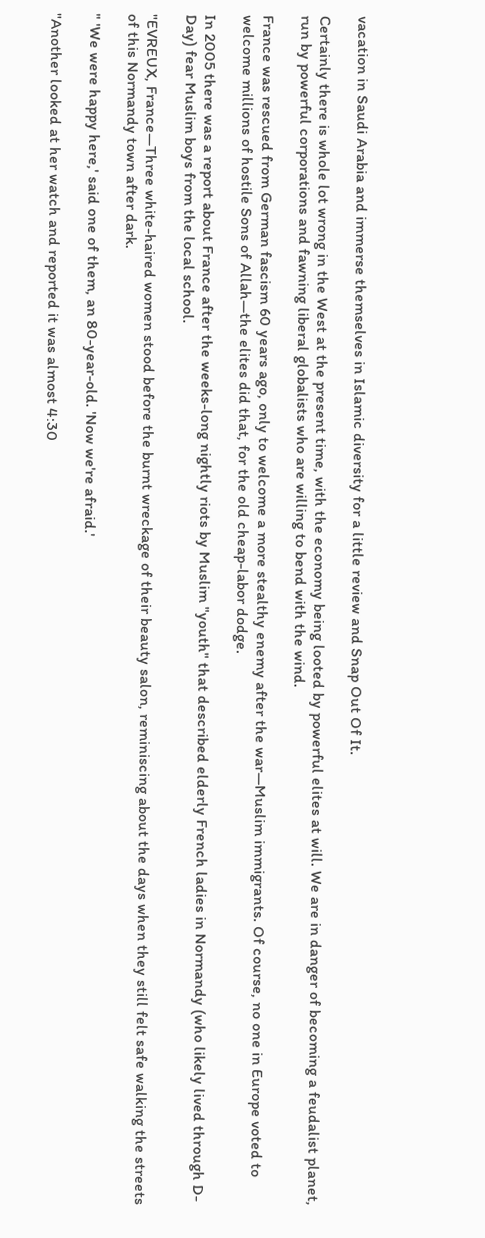vacation in Saudi Arabia and immerse themselves in Islamic diversity for a little review and Snap Out Of It.

Certainly there is whole lot wrong in the West at the present time, with the economy being looted by powerful elites at will. We are in danger of becoming a feudalist planet, run by powerful corporations and fawning liberal globalists who are willing to bend with the wind.

France was rescued from German fascism 60 years ago, only to welcome a more stealthy enemy after the war—Muslim immigrants. Of course, no one in Europe voted to welcome millions of hostile Sons of Allah—the elites did that, for the old cheap-labor dodge.

In 2005 there was a report about France after the weeks-long nightly riots by Muslim "youth" that described elderly French ladies in Normandy (who likely lived through D-Day) fear Muslim boys from the local school.

"EVREUX, France—Three white-haired women stood before the burnt wreckage of their beauty salon, reminiscing about the days when they still felt safe walking the streets of this Normandy town after dark.

" 'We were happy here,' said one of them, an 80-year-old. 'Now we're afraid.'

"Another looked at her watch and reported it was almost 4:30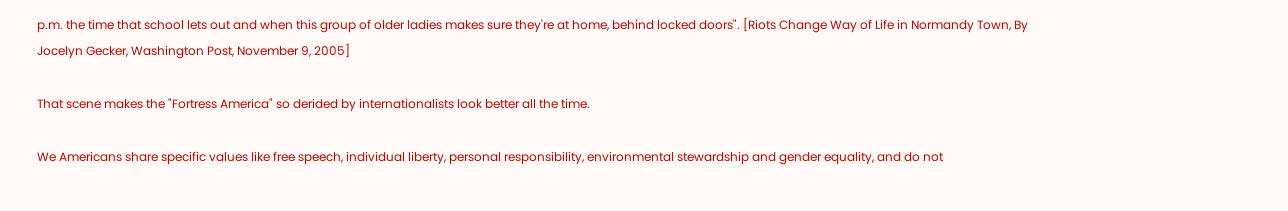p.m. the time that school lets out and when this group of older ladies makes sure they're at home, behind locked doors". [Riots Change Way of Life in Normandy Town, By Jocelyn Gecker, Washington Post, November 9, 2005]

That scene makes the "Fortress America" so derided by internationalists look better all the time.

We Americans share specific values like free speech, individual liberty, personal responsibility, environmental stewardship and gender equality, and do not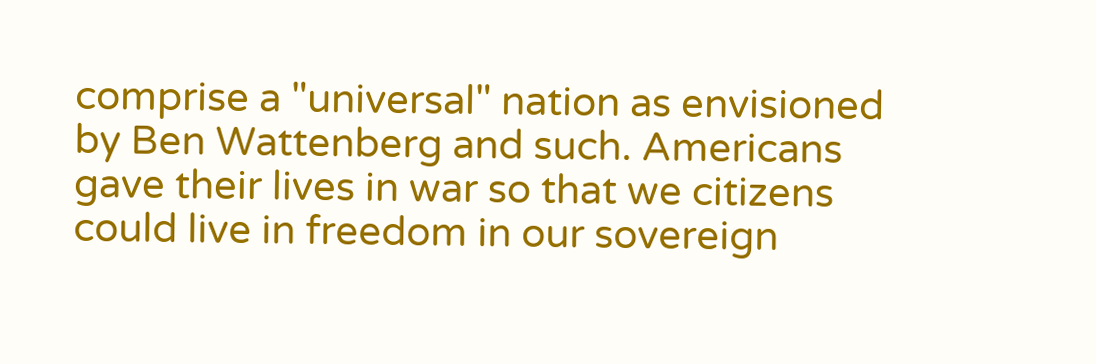comprise a "universal" nation as envisioned by Ben Wattenberg and such. Americans gave their lives in war so that we citizens could live in freedom in our sovereign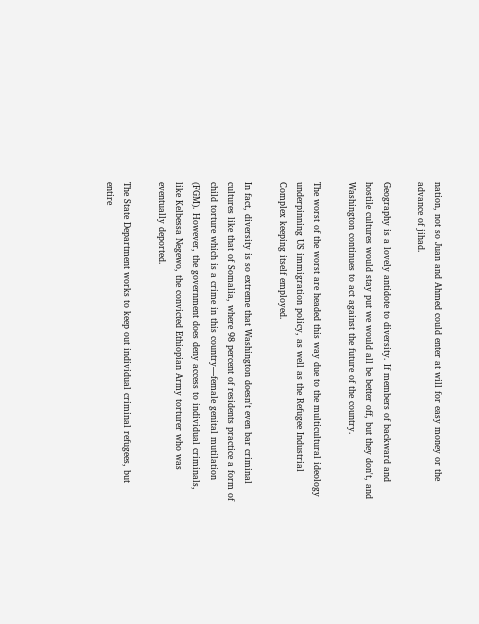nation, not so Juan and Ahmed could enter at will for easy money or the advance of jihad.

Geography is a lovely antidote to diversity. If members of backward and hostile cultures would stay put we would all be better off, but they don't, and Washington continues to act against the future of the country.

The worst of the worst are headed this way due to the multicultural ideology underpinning US immigration policy, as well as the Refugee Industrial Complex keeping itself employed.

In fact, diversity is so extreme that Washington doesn't even bar criminal cultures like that of Somalia, where 98 percent of residents practice a form of child torture which is a crime in this country—female genital mutilation (FGM). However, the government does deny access to individual criminals, like Kelbessa Negewo, the convicted Ethiopian Army torturer who was eventually deported.

The State Department works to keep out individual criminal refugees, but entire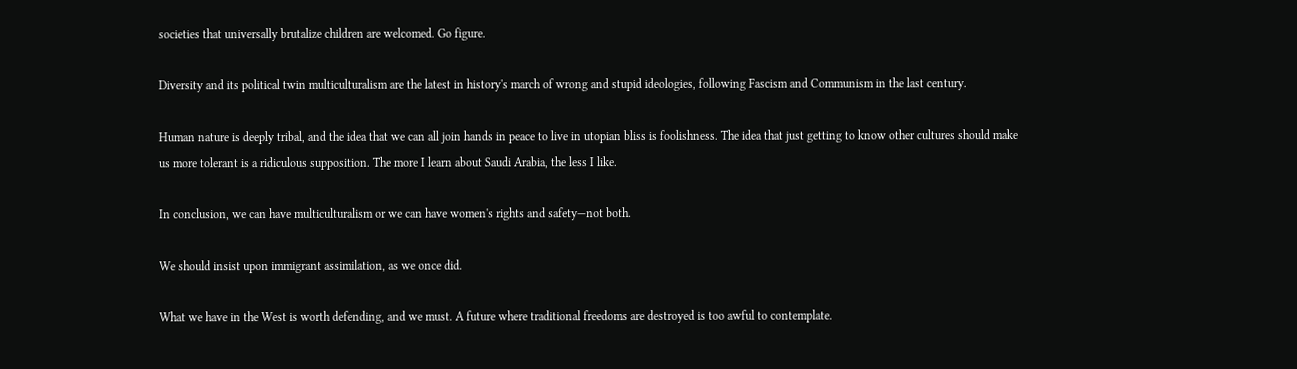societies that universally brutalize children are welcomed. Go figure.

Diversity and its political twin multiculturalism are the latest in history's march of wrong and stupid ideologies, following Fascism and Communism in the last century.

Human nature is deeply tribal, and the idea that we can all join hands in peace to live in utopian bliss is foolishness. The idea that just getting to know other cultures should make us more tolerant is a ridiculous supposition. The more I learn about Saudi Arabia, the less I like.

In conclusion, we can have multiculturalism or we can have women's rights and safety—not both.

We should insist upon immigrant assimilation, as we once did.

What we have in the West is worth defending, and we must. A future where traditional freedoms are destroyed is too awful to contemplate.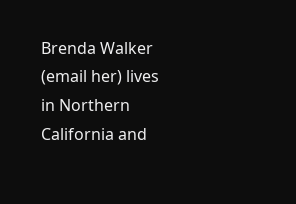Brenda Walker (email her) lives in Northern California and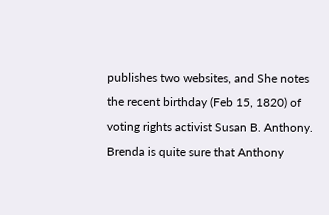publishes two websites, and She notes the recent birthday (Feb 15, 1820) of voting rights activist Susan B. Anthony. Brenda is quite sure that Anthony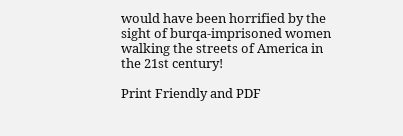would have been horrified by the sight of burqa-imprisoned women walking the streets of America in the 21st century!

Print Friendly and PDF